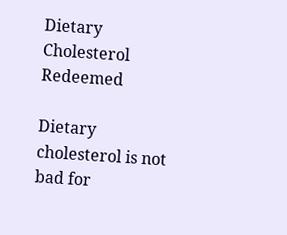Dietary Cholesterol Redeemed

Dietary cholesterol is not bad for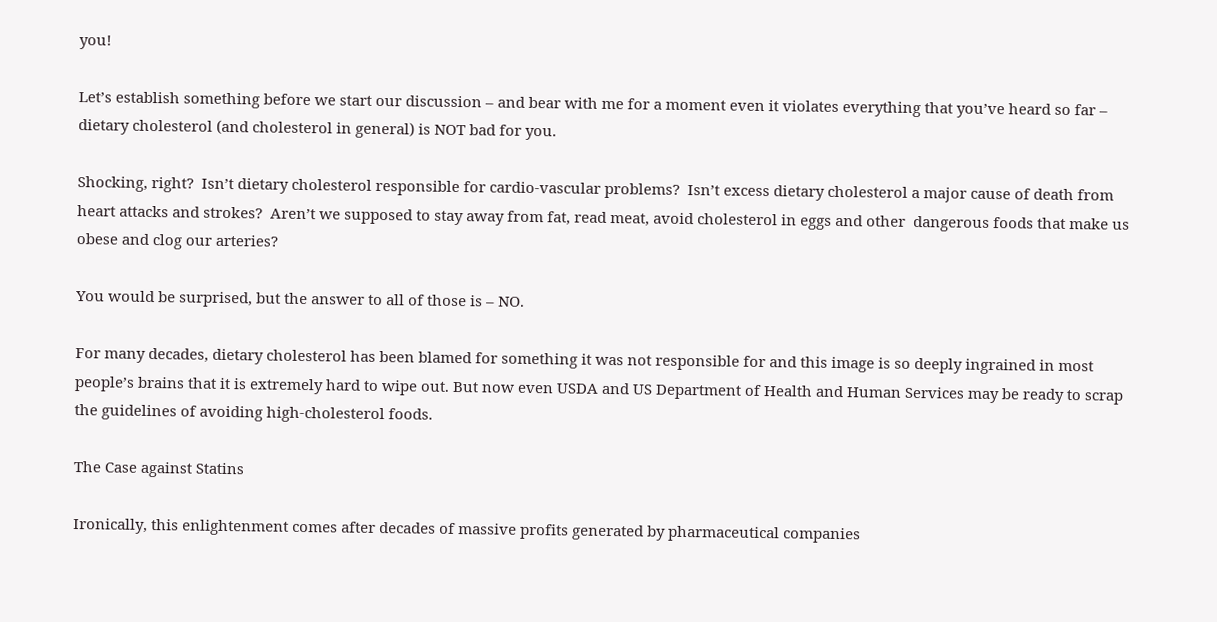you!

Let’s establish something before we start our discussion – and bear with me for a moment even it violates everything that you’ve heard so far – dietary cholesterol (and cholesterol in general) is NOT bad for you.

Shocking, right?  Isn’t dietary cholesterol responsible for cardio-vascular problems?  Isn’t excess dietary cholesterol a major cause of death from heart attacks and strokes?  Aren’t we supposed to stay away from fat, read meat, avoid cholesterol in eggs and other  dangerous foods that make us obese and clog our arteries?

You would be surprised, but the answer to all of those is – NO.

For many decades, dietary cholesterol has been blamed for something it was not responsible for and this image is so deeply ingrained in most people’s brains that it is extremely hard to wipe out. But now even USDA and US Department of Health and Human Services may be ready to scrap the guidelines of avoiding high-cholesterol foods.

The Case against Statins

Ironically, this enlightenment comes after decades of massive profits generated by pharmaceutical companies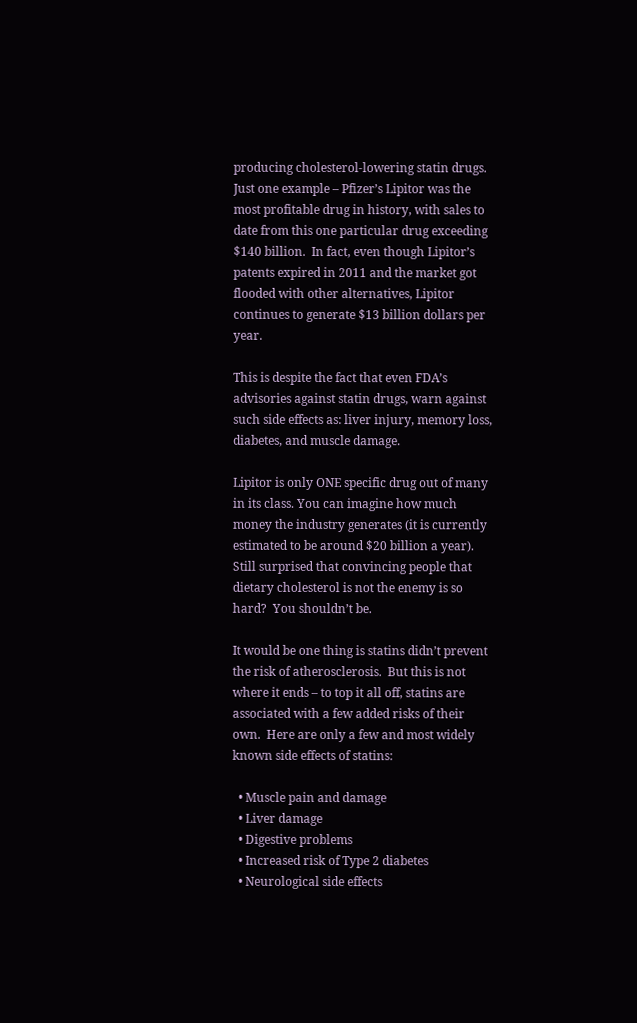producing cholesterol-lowering statin drugs.  Just one example – Pfizer’s Lipitor was the most profitable drug in history, with sales to date from this one particular drug exceeding $140 billion.  In fact, even though Lipitor’s patents expired in 2011 and the market got flooded with other alternatives, Lipitor continues to generate $13 billion dollars per year.

This is despite the fact that even FDA’s advisories against statin drugs, warn against such side effects as: liver injury, memory loss, diabetes, and muscle damage.

Lipitor is only ONE specific drug out of many in its class. You can imagine how much money the industry generates (it is currently estimated to be around $20 billion a year).  Still surprised that convincing people that dietary cholesterol is not the enemy is so hard?  You shouldn’t be.

It would be one thing is statins didn’t prevent the risk of atherosclerosis.  But this is not where it ends – to top it all off, statins are associated with a few added risks of their own.  Here are only a few and most widely known side effects of statins:

  • Muscle pain and damage
  • Liver damage
  • Digestive problems
  • Increased risk of Type 2 diabetes
  • Neurological side effects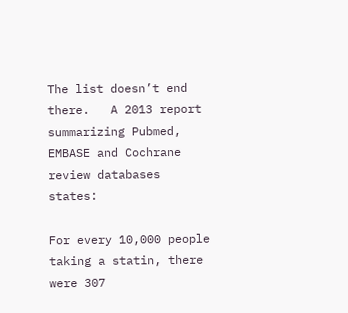The list doesn’t end there.   A 2013 report summarizing Pubmed, EMBASE and Cochrane review databases states:

For every 10,000 people taking a statin, there were 307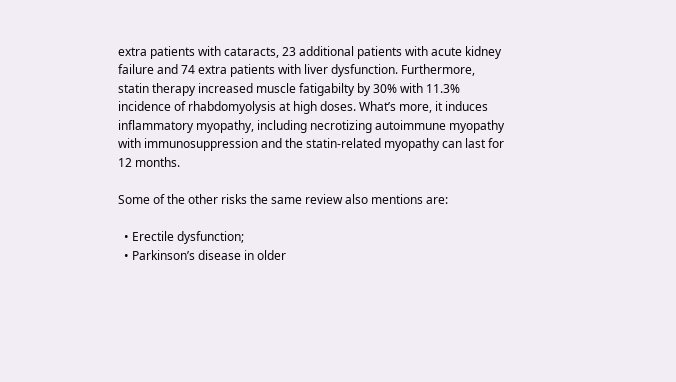extra patients with cataracts, 23 additional patients with acute kidney failure and 74 extra patients with liver dysfunction. Furthermore, statin therapy increased muscle fatigabilty by 30% with 11.3% incidence of rhabdomyolysis at high doses. What’s more, it induces inflammatory myopathy, including necrotizing autoimmune myopathy with immunosuppression and the statin-related myopathy can last for 12 months.

Some of the other risks the same review also mentions are:

  • Erectile dysfunction;
  • Parkinson’s disease in older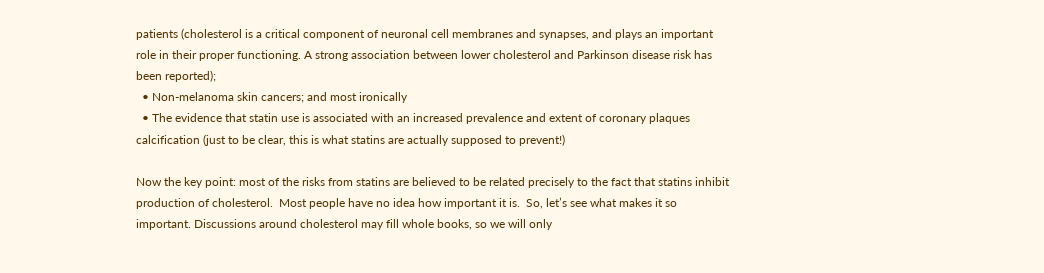patients (cholesterol is a critical component of neuronal cell membranes and synapses, and plays an important role in their proper functioning. A strong association between lower cholesterol and Parkinson disease risk has been reported);
  • Non-melanoma skin cancers; and most ironically
  • The evidence that statin use is associated with an increased prevalence and extent of coronary plaques calcification (just to be clear, this is what statins are actually supposed to prevent!)

Now the key point: most of the risks from statins are believed to be related precisely to the fact that statins inhibit production of cholesterol.  Most people have no idea how important it is.  So, let’s see what makes it so important. Discussions around cholesterol may fill whole books, so we will only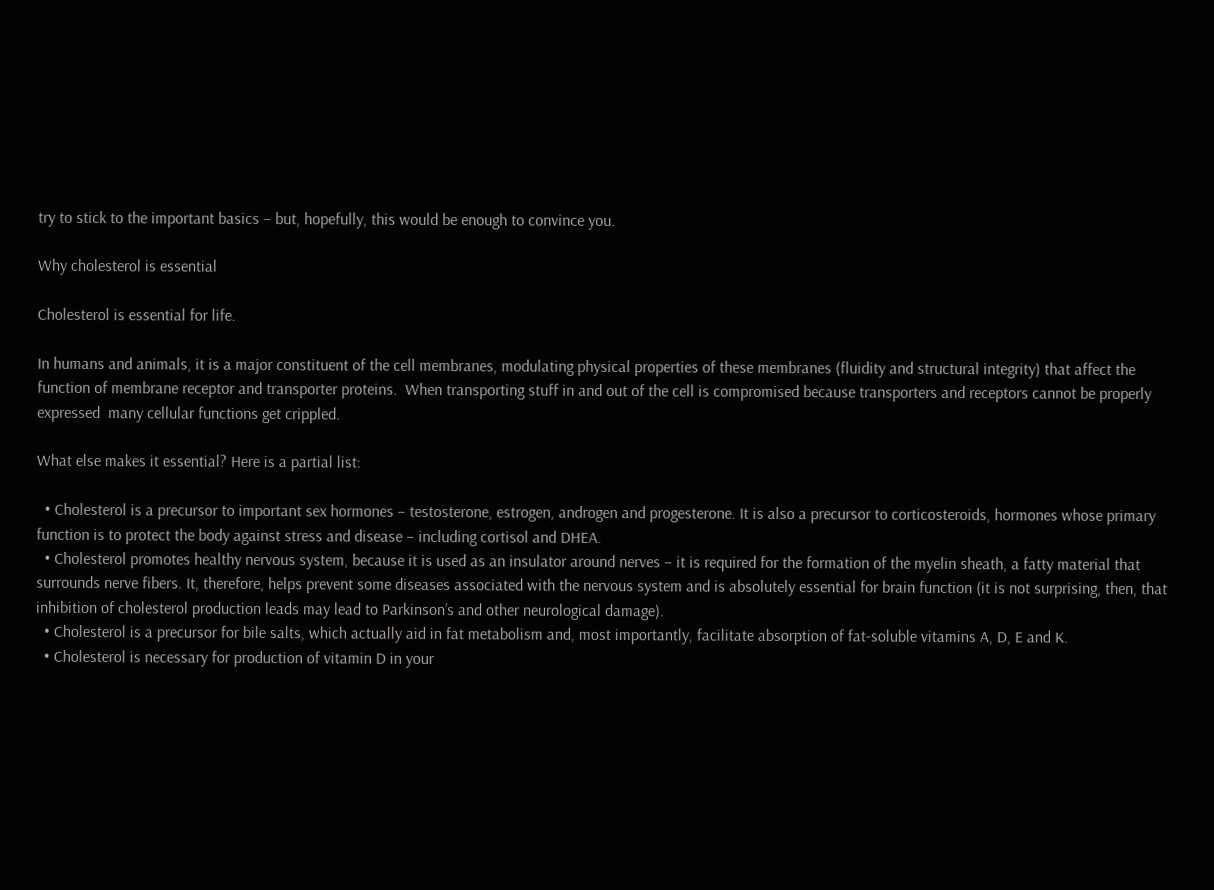try to stick to the important basics – but, hopefully, this would be enough to convince you.

Why cholesterol is essential

Cholesterol is essential for life.

In humans and animals, it is a major constituent of the cell membranes, modulating physical properties of these membranes (fluidity and structural integrity) that affect the function of membrane receptor and transporter proteins.  When transporting stuff in and out of the cell is compromised because transporters and receptors cannot be properly expressed  many cellular functions get crippled.

What else makes it essential? Here is a partial list:

  • Cholesterol is a precursor to important sex hormones – testosterone, estrogen, androgen and progesterone. It is also a precursor to corticosteroids, hormones whose primary function is to protect the body against stress and disease – including cortisol and DHEA.
  • Cholesterol promotes healthy nervous system, because it is used as an insulator around nerves – it is required for the formation of the myelin sheath, a fatty material that surrounds nerve fibers. It, therefore, helps prevent some diseases associated with the nervous system and is absolutely essential for brain function (it is not surprising, then, that inhibition of cholesterol production leads may lead to Parkinson’s and other neurological damage).
  • Cholesterol is a precursor for bile salts, which actually aid in fat metabolism and, most importantly, facilitate absorption of fat-soluble vitamins A, D, E and K.
  • Cholesterol is necessary for production of vitamin D in your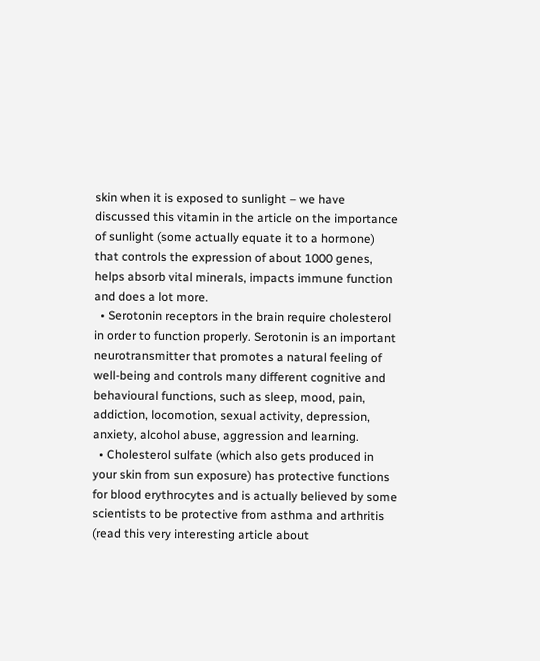skin when it is exposed to sunlight – we have discussed this vitamin in the article on the importance of sunlight (some actually equate it to a hormone) that controls the expression of about 1000 genes, helps absorb vital minerals, impacts immune function and does a lot more.
  • Serotonin receptors in the brain require cholesterol in order to function properly. Serotonin is an important neurotransmitter that promotes a natural feeling of well-being and controls many different cognitive and behavioural functions, such as sleep, mood, pain, addiction, locomotion, sexual activity, depression, anxiety, alcohol abuse, aggression and learning.
  • Cholesterol sulfate (which also gets produced in your skin from sun exposure) has protective functions for blood erythrocytes and is actually believed by some scientists to be protective from asthma and arthritis (read this very interesting article about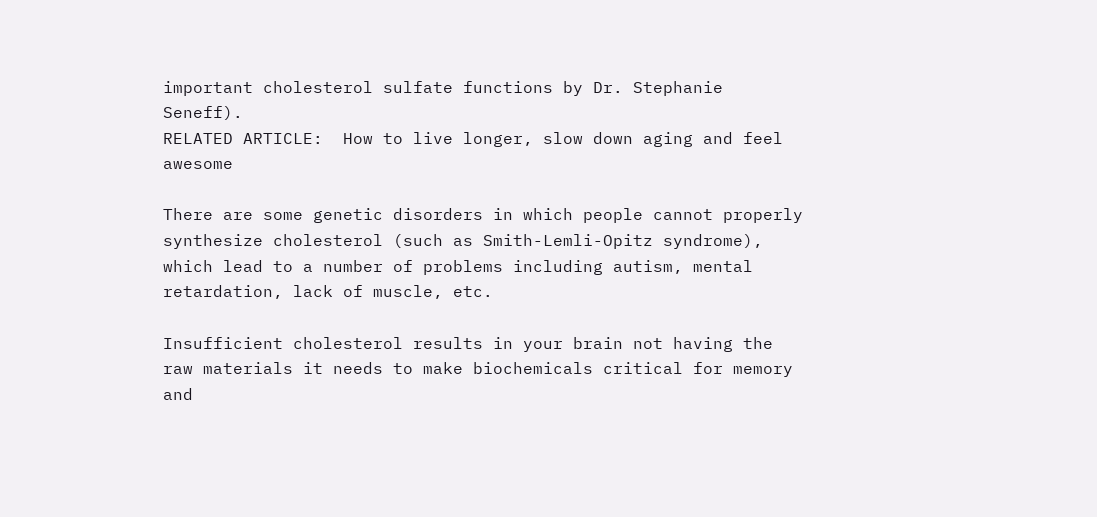important cholesterol sulfate functions by Dr. Stephanie Seneff).
RELATED ARTICLE:  How to live longer, slow down aging and feel awesome

There are some genetic disorders in which people cannot properly synthesize cholesterol (such as Smith-Lemli-Opitz syndrome), which lead to a number of problems including autism, mental retardation, lack of muscle, etc.

Insufficient cholesterol results in your brain not having the raw materials it needs to make biochemicals critical for memory and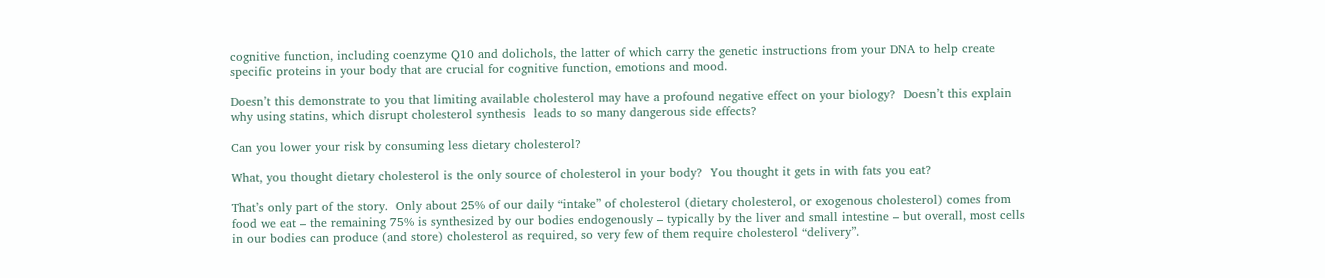cognitive function, including coenzyme Q10 and dolichols, the latter of which carry the genetic instructions from your DNA to help create specific proteins in your body that are crucial for cognitive function, emotions and mood.

Doesn’t this demonstrate to you that limiting available cholesterol may have a profound negative effect on your biology?  Doesn’t this explain why using statins, which disrupt cholesterol synthesis  leads to so many dangerous side effects?

Can you lower your risk by consuming less dietary cholesterol?

What, you thought dietary cholesterol is the only source of cholesterol in your body?  You thought it gets in with fats you eat?

That’s only part of the story.  Only about 25% of our daily “intake” of cholesterol (dietary cholesterol, or exogenous cholesterol) comes from food we eat – the remaining 75% is synthesized by our bodies endogenously – typically by the liver and small intestine – but overall, most cells in our bodies can produce (and store) cholesterol as required, so very few of them require cholesterol “delivery”.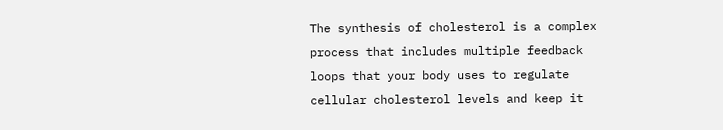The synthesis of cholesterol is a complex process that includes multiple feedback loops that your body uses to regulate cellular cholesterol levels and keep it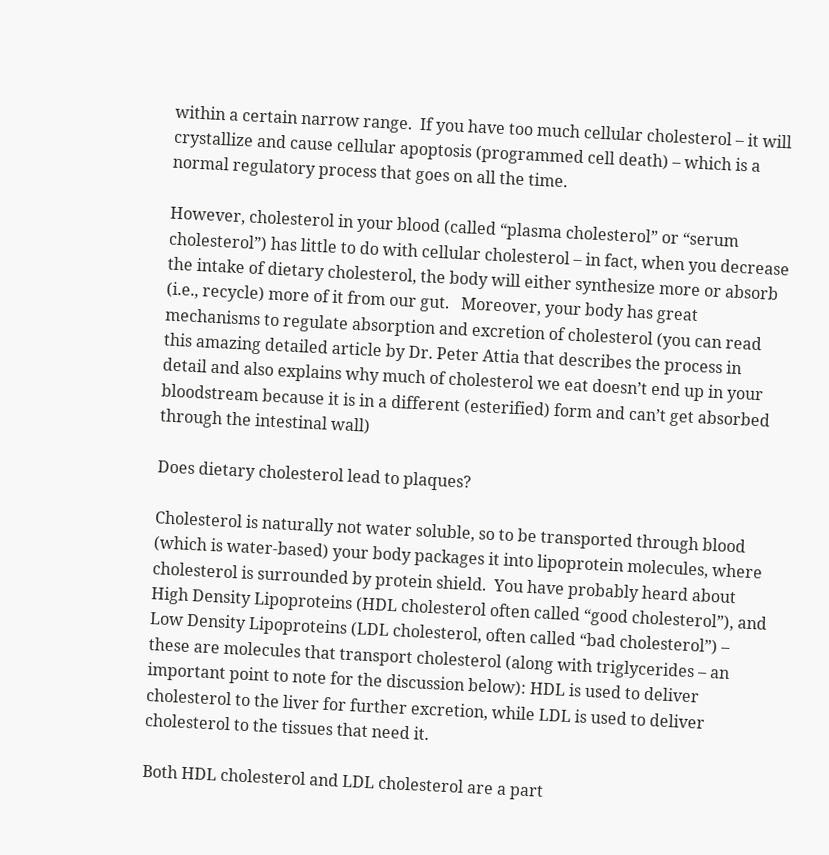within a certain narrow range.  If you have too much cellular cholesterol – it will crystallize and cause cellular apoptosis (programmed cell death) – which is a normal regulatory process that goes on all the time.

However, cholesterol in your blood (called “plasma cholesterol” or “serum cholesterol”) has little to do with cellular cholesterol – in fact, when you decrease the intake of dietary cholesterol, the body will either synthesize more or absorb (i.e., recycle) more of it from our gut.   Moreover, your body has great mechanisms to regulate absorption and excretion of cholesterol (you can read this amazing detailed article by Dr. Peter Attia that describes the process in detail and also explains why much of cholesterol we eat doesn’t end up in your bloodstream because it is in a different (esterified) form and can’t get absorbed through the intestinal wall)

Does dietary cholesterol lead to plaques?

Cholesterol is naturally not water soluble, so to be transported through blood (which is water-based) your body packages it into lipoprotein molecules, where cholesterol is surrounded by protein shield.  You have probably heard about High Density Lipoproteins (HDL cholesterol often called “good cholesterol”), and Low Density Lipoproteins (LDL cholesterol, often called “bad cholesterol”) – these are molecules that transport cholesterol (along with triglycerides – an important point to note for the discussion below): HDL is used to deliver cholesterol to the liver for further excretion, while LDL is used to deliver cholesterol to the tissues that need it.

Both HDL cholesterol and LDL cholesterol are a part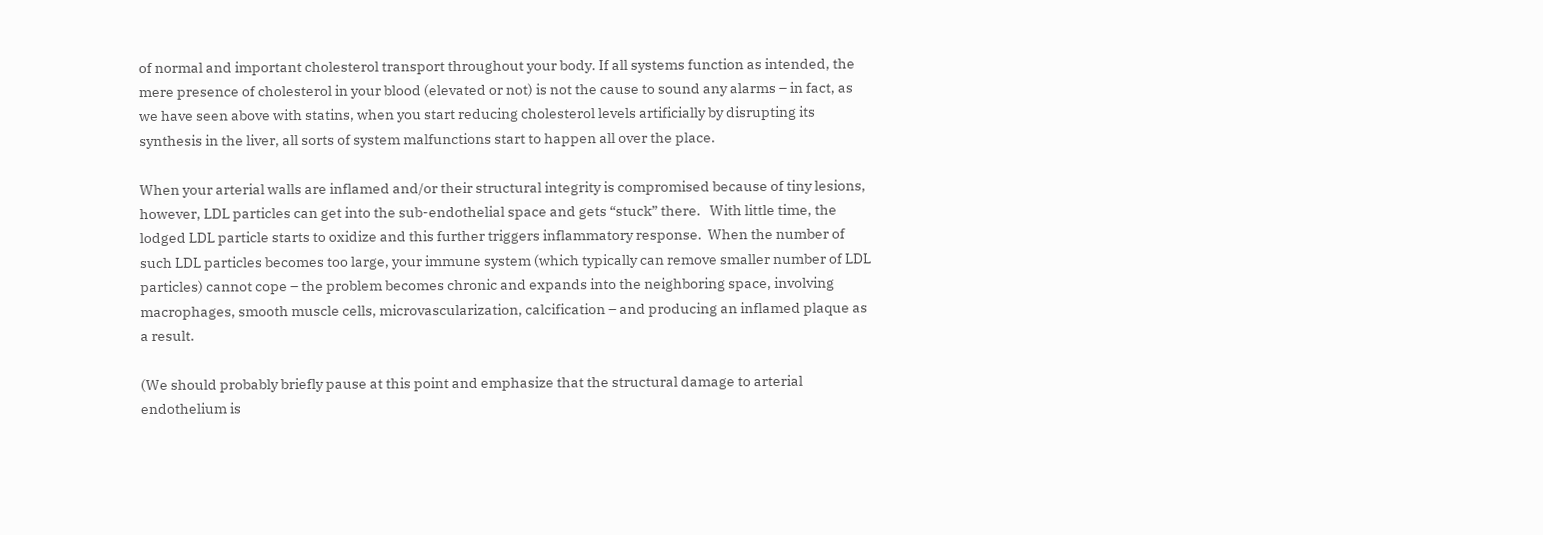of normal and important cholesterol transport throughout your body. If all systems function as intended, the mere presence of cholesterol in your blood (elevated or not) is not the cause to sound any alarms – in fact, as we have seen above with statins, when you start reducing cholesterol levels artificially by disrupting its synthesis in the liver, all sorts of system malfunctions start to happen all over the place.

When your arterial walls are inflamed and/or their structural integrity is compromised because of tiny lesions, however, LDL particles can get into the sub-endothelial space and gets “stuck” there.   With little time, the lodged LDL particle starts to oxidize and this further triggers inflammatory response.  When the number of such LDL particles becomes too large, your immune system (which typically can remove smaller number of LDL particles) cannot cope – the problem becomes chronic and expands into the neighboring space, involving macrophages, smooth muscle cells, microvascularization, calcification – and producing an inflamed plaque as a result.

(We should probably briefly pause at this point and emphasize that the structural damage to arterial endothelium is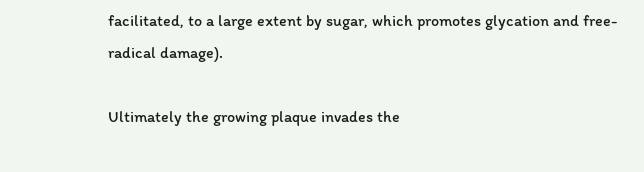facilitated, to a large extent by sugar, which promotes glycation and free-radical damage).

Ultimately the growing plaque invades the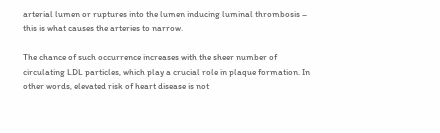arterial lumen or ruptures into the lumen inducing luminal thrombosis – this is what causes the arteries to narrow.

The chance of such occurrence increases with the sheer number of circulating LDL particles, which play a crucial role in plaque formation. In other words, elevated risk of heart disease is not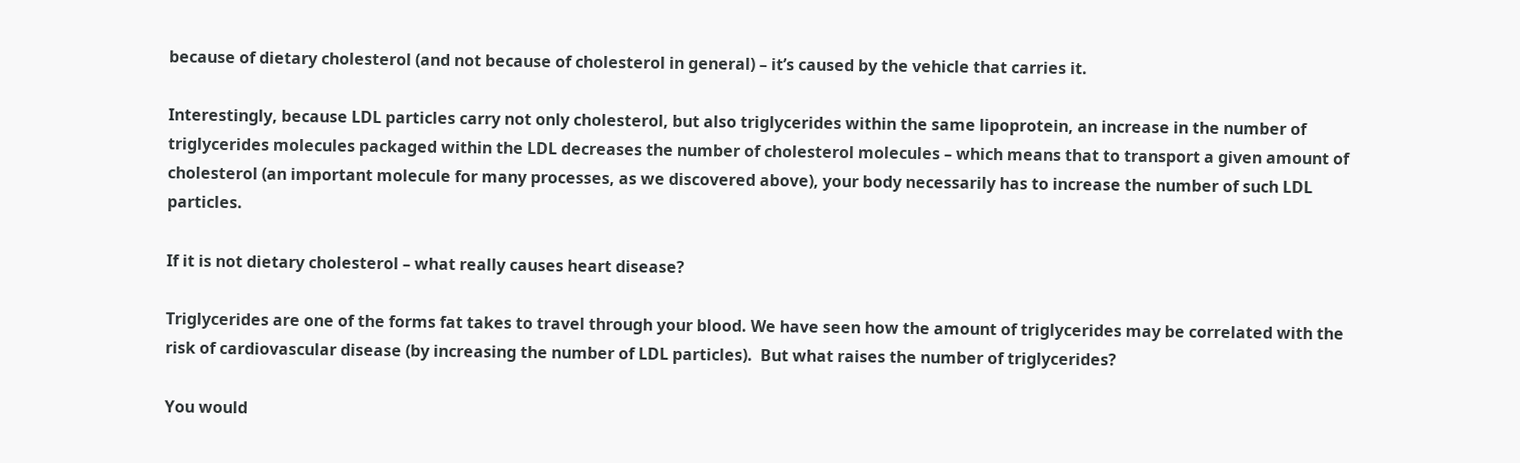because of dietary cholesterol (and not because of cholesterol in general) – it’s caused by the vehicle that carries it.

Interestingly, because LDL particles carry not only cholesterol, but also triglycerides within the same lipoprotein, an increase in the number of triglycerides molecules packaged within the LDL decreases the number of cholesterol molecules – which means that to transport a given amount of cholesterol (an important molecule for many processes, as we discovered above), your body necessarily has to increase the number of such LDL particles.

If it is not dietary cholesterol – what really causes heart disease?

Triglycerides are one of the forms fat takes to travel through your blood. We have seen how the amount of triglycerides may be correlated with the risk of cardiovascular disease (by increasing the number of LDL particles).  But what raises the number of triglycerides?

You would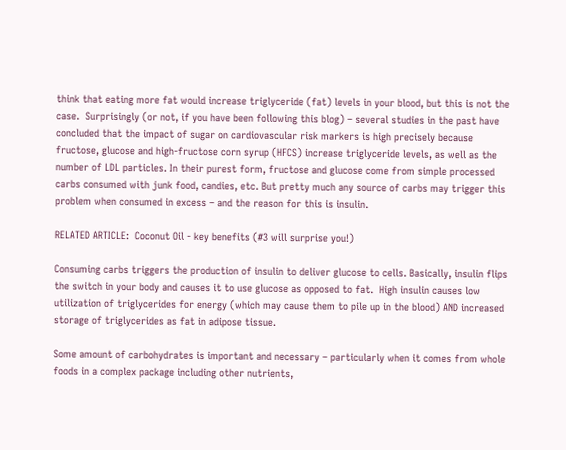think that eating more fat would increase triglyceride (fat) levels in your blood, but this is not the case.  Surprisingly (or not, if you have been following this blog) – several studies in the past have concluded that the impact of sugar on cardiovascular risk markers is high precisely because fructose, glucose and high-fructose corn syrup (HFCS) increase triglyceride levels, as well as the number of LDL particles. In their purest form, fructose and glucose come from simple processed carbs consumed with junk food, candies, etc. But pretty much any source of carbs may trigger this problem when consumed in excess – and the reason for this is insulin.

RELATED ARTICLE:  Coconut Oil - key benefits (#3 will surprise you!)

Consuming carbs triggers the production of insulin to deliver glucose to cells. Basically, insulin flips the switch in your body and causes it to use glucose as opposed to fat.  High insulin causes low utilization of triglycerides for energy (which may cause them to pile up in the blood) AND increased storage of triglycerides as fat in adipose tissue.

Some amount of carbohydrates is important and necessary – particularly when it comes from whole foods in a complex package including other nutrients,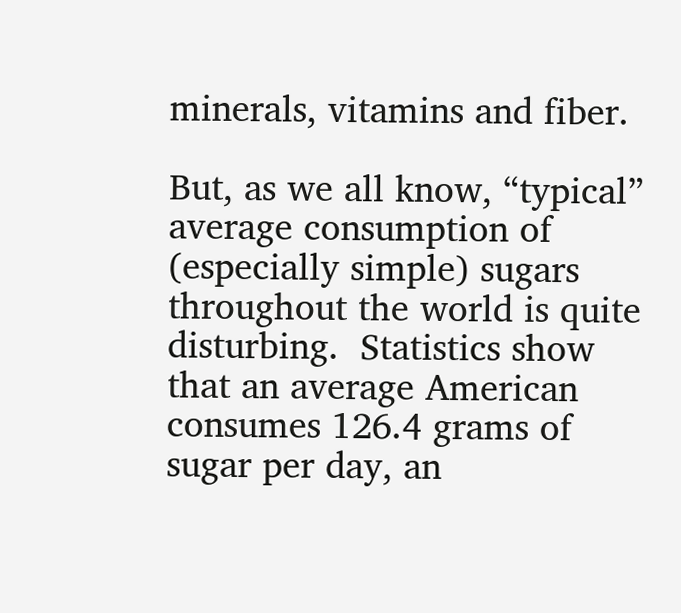minerals, vitamins and fiber.

But, as we all know, “typical” average consumption of (especially simple) sugars throughout the world is quite disturbing.  Statistics show that an average American consumes 126.4 grams of sugar per day, an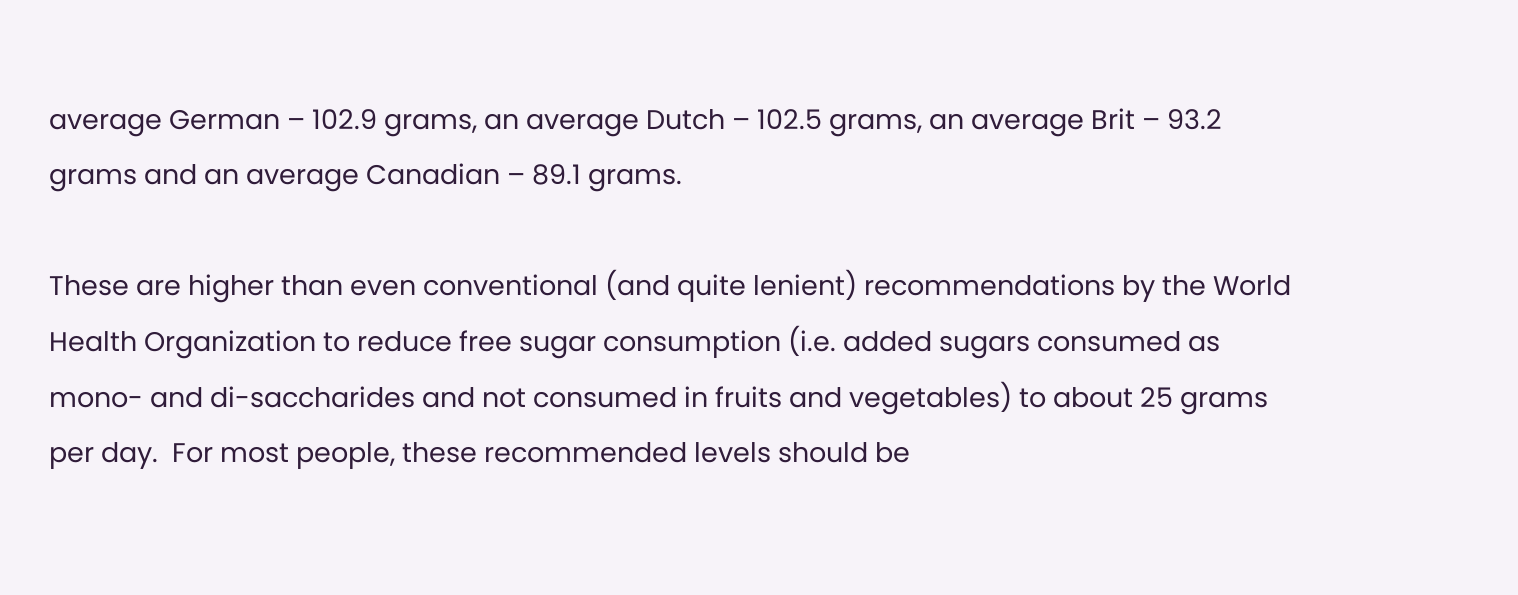average German – 102.9 grams, an average Dutch – 102.5 grams, an average Brit – 93.2 grams and an average Canadian – 89.1 grams.

These are higher than even conventional (and quite lenient) recommendations by the World Health Organization to reduce free sugar consumption (i.e. added sugars consumed as mono- and di-saccharides and not consumed in fruits and vegetables) to about 25 grams per day.  For most people, these recommended levels should be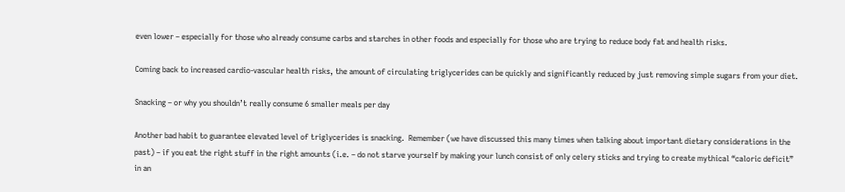even lower – especially for those who already consume carbs and starches in other foods and especially for those who are trying to reduce body fat and health risks.

Coming back to increased cardio-vascular health risks, the amount of circulating triglycerides can be quickly and significantly reduced by just removing simple sugars from your diet.

Snacking – or why you shouldn’t really consume 6 smaller meals per day

Another bad habit to guarantee elevated level of triglycerides is snacking.  Remember (we have discussed this many times when talking about important dietary considerations in the past) – if you eat the right stuff in the right amounts (i.e. – do not starve yourself by making your lunch consist of only celery sticks and trying to create mythical “caloric deficit” in an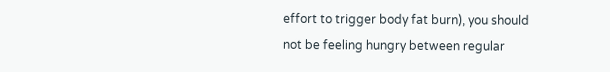effort to trigger body fat burn), you should not be feeling hungry between regular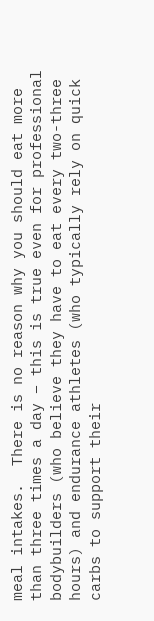meal intakes.  There is no reason why you should eat more than three times a day – this is true even for professional bodybuilders (who believe they have to eat every two-three hours) and endurance athletes (who typically rely on quick carbs to support their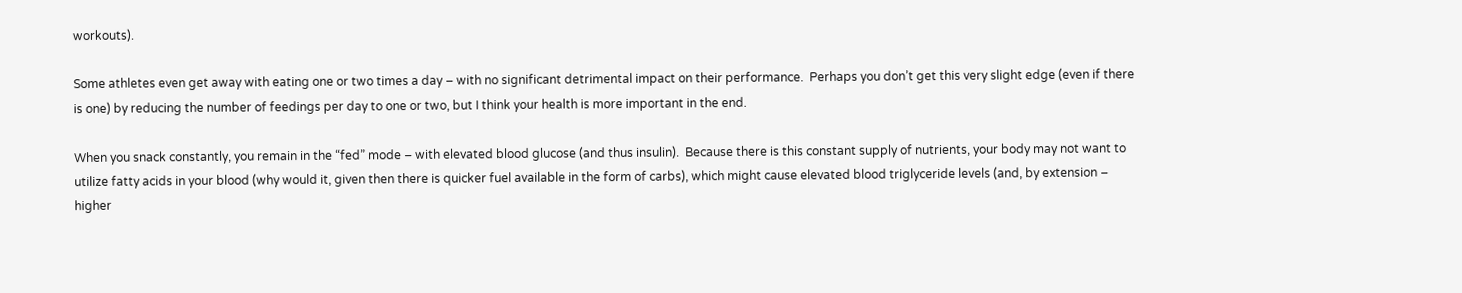workouts).

Some athletes even get away with eating one or two times a day – with no significant detrimental impact on their performance.  Perhaps you don’t get this very slight edge (even if there is one) by reducing the number of feedings per day to one or two, but I think your health is more important in the end.

When you snack constantly, you remain in the “fed” mode – with elevated blood glucose (and thus insulin).  Because there is this constant supply of nutrients, your body may not want to utilize fatty acids in your blood (why would it, given then there is quicker fuel available in the form of carbs), which might cause elevated blood triglyceride levels (and, by extension – higher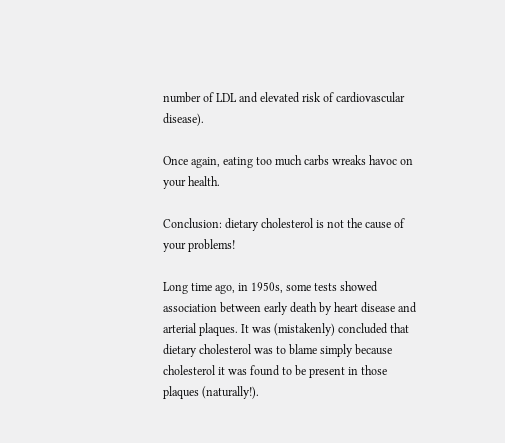number of LDL and elevated risk of cardiovascular disease).

Once again, eating too much carbs wreaks havoc on your health.

Conclusion: dietary cholesterol is not the cause of your problems!

Long time ago, in 1950s, some tests showed association between early death by heart disease and arterial plaques. It was (mistakenly) concluded that dietary cholesterol was to blame simply because cholesterol it was found to be present in those plaques (naturally!).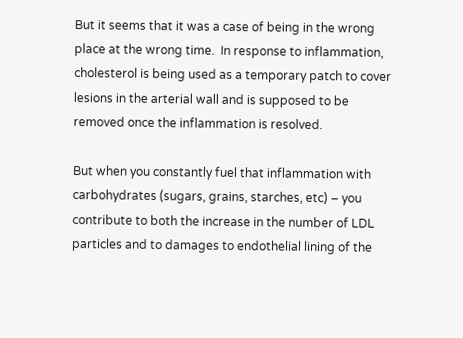But it seems that it was a case of being in the wrong place at the wrong time.  In response to inflammation, cholesterol is being used as a temporary patch to cover lesions in the arterial wall and is supposed to be removed once the inflammation is resolved.

But when you constantly fuel that inflammation with carbohydrates (sugars, grains, starches, etc) – you contribute to both the increase in the number of LDL particles and to damages to endothelial lining of the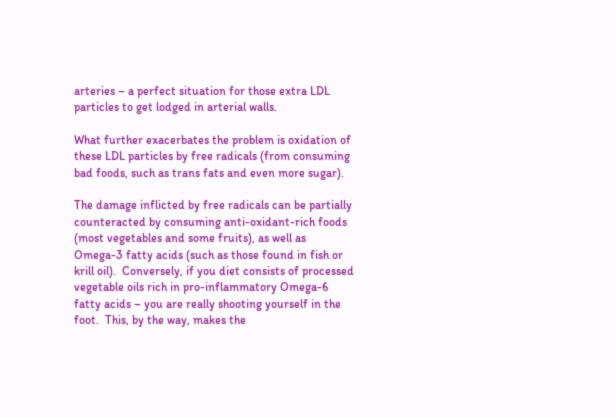arteries – a perfect situation for those extra LDL particles to get lodged in arterial walls.

What further exacerbates the problem is oxidation of these LDL particles by free radicals (from consuming bad foods, such as trans fats and even more sugar).

The damage inflicted by free radicals can be partially counteracted by consuming anti-oxidant-rich foods (most vegetables and some fruits), as well as Omega-3 fatty acids (such as those found in fish or krill oil).  Conversely, if you diet consists of processed vegetable oils rich in pro-inflammatory Omega-6 fatty acids – you are really shooting yourself in the foot.  This, by the way, makes the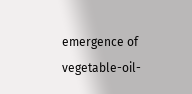emergence of vegetable-oil-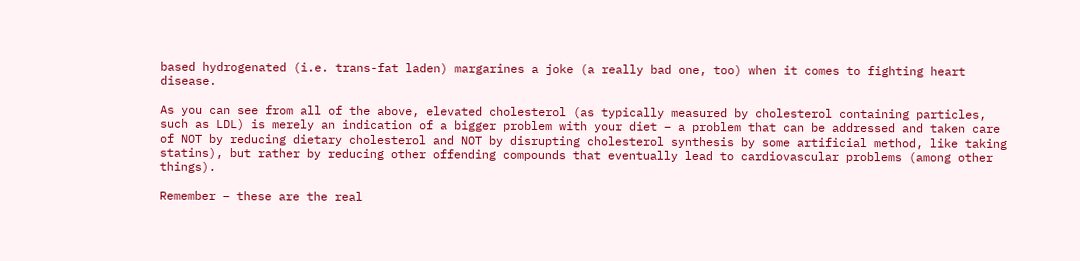based hydrogenated (i.e. trans-fat laden) margarines a joke (a really bad one, too) when it comes to fighting heart disease.

As you can see from all of the above, elevated cholesterol (as typically measured by cholesterol containing particles, such as LDL) is merely an indication of a bigger problem with your diet – a problem that can be addressed and taken care of NOT by reducing dietary cholesterol and NOT by disrupting cholesterol synthesis by some artificial method, like taking statins), but rather by reducing other offending compounds that eventually lead to cardiovascular problems (among other things).

Remember – these are the real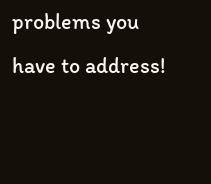problems you have to address!